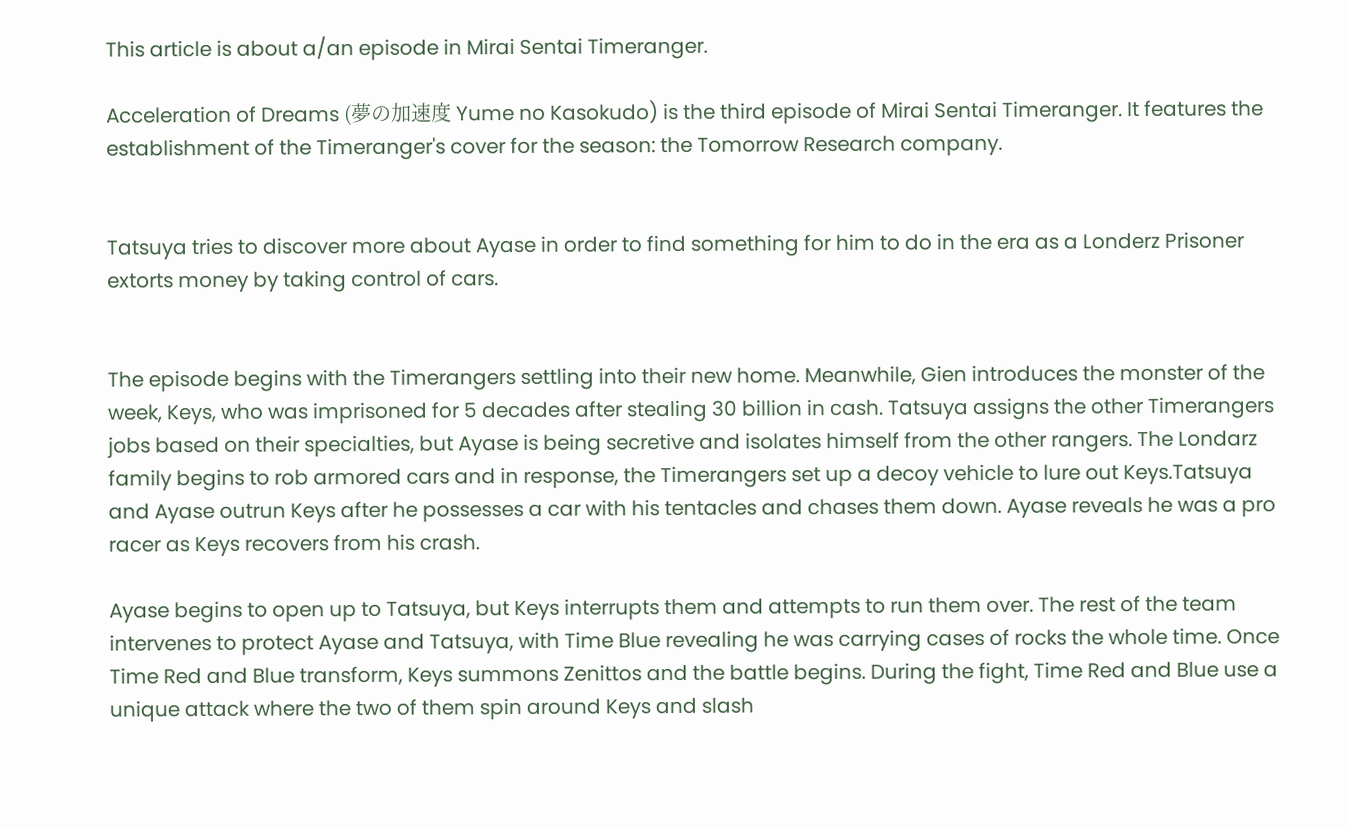This article is about a/an episode in Mirai Sentai Timeranger.

Acceleration of Dreams (夢の加速度 Yume no Kasokudo) is the third episode of Mirai Sentai Timeranger. It features the establishment of the Timeranger's cover for the season: the Tomorrow Research company.


Tatsuya tries to discover more about Ayase in order to find something for him to do in the era as a Londerz Prisoner extorts money by taking control of cars.


The episode begins with the Timerangers settling into their new home. Meanwhile, Gien introduces the monster of the week, Keys, who was imprisoned for 5 decades after stealing 30 billion in cash. Tatsuya assigns the other Timerangers jobs based on their specialties, but Ayase is being secretive and isolates himself from the other rangers. The Londarz family begins to rob armored cars and in response, the Timerangers set up a decoy vehicle to lure out Keys.Tatsuya and Ayase outrun Keys after he possesses a car with his tentacles and chases them down. Ayase reveals he was a pro racer as Keys recovers from his crash.

Ayase begins to open up to Tatsuya, but Keys interrupts them and attempts to run them over. The rest of the team intervenes to protect Ayase and Tatsuya, with Time Blue revealing he was carrying cases of rocks the whole time. Once Time Red and Blue transform, Keys summons Zenittos and the battle begins. During the fight, Time Red and Blue use a unique attack where the two of them spin around Keys and slash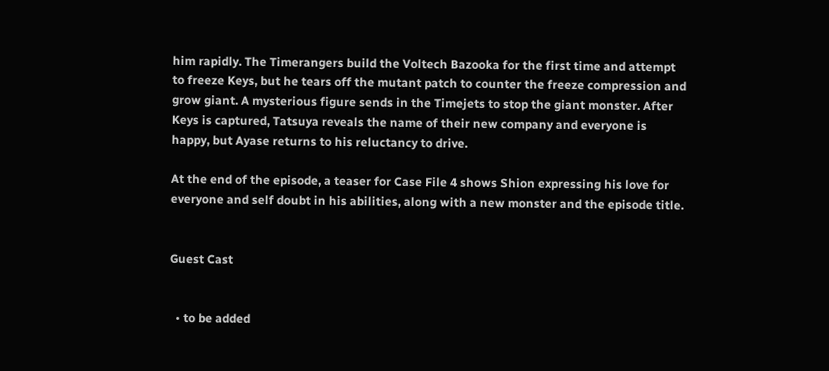him rapidly. The Timerangers build the Voltech Bazooka for the first time and attempt to freeze Keys, but he tears off the mutant patch to counter the freeze compression and grow giant. A mysterious figure sends in the Timejets to stop the giant monster. After Keys is captured, Tatsuya reveals the name of their new company and everyone is happy, but Ayase returns to his reluctancy to drive.

At the end of the episode, a teaser for Case File 4 shows Shion expressing his love for everyone and self doubt in his abilities, along with a new monster and the episode title.


Guest Cast


  • to be added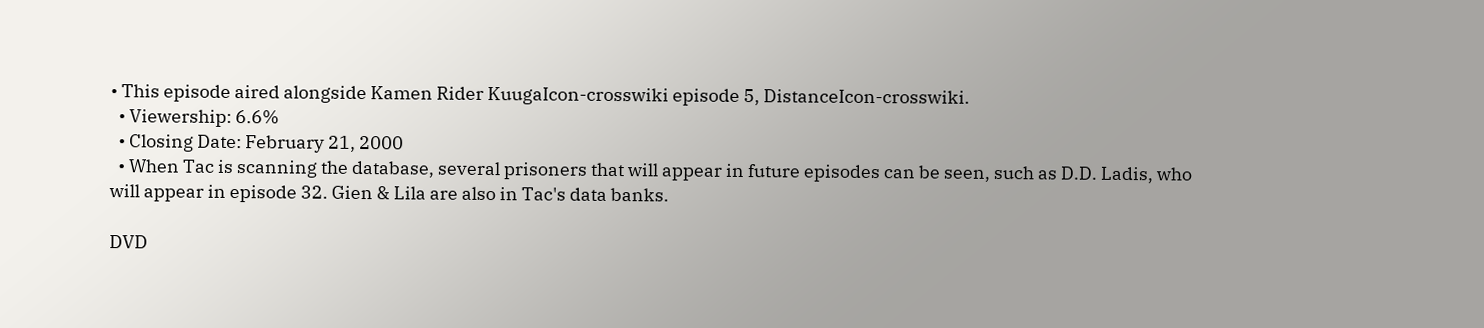• This episode aired alongside Kamen Rider KuugaIcon-crosswiki episode 5, DistanceIcon-crosswiki.
  • Viewership: 6.6%
  • Closing Date: February 21, 2000
  • When Tac is scanning the database, several prisoners that will appear in future episodes can be seen, such as D.D. Ladis, who will appear in episode 32. Gien & Lila are also in Tac's data banks.

DVD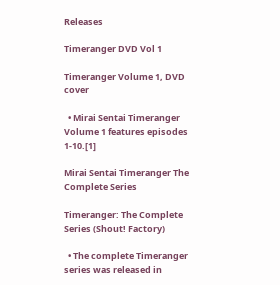Releases

Timeranger DVD Vol 1

Timeranger Volume 1, DVD cover

  • Mirai Sentai Timeranger Volume 1 features episodes 1-10.[1]

Mirai Sentai Timeranger The Complete Series

Timeranger: The Complete Series (Shout! Factory)

  • The complete Timeranger series was released in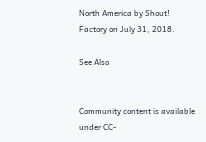North America by Shout! Factory on July 31, 2018.

See Also


Community content is available under CC-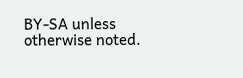BY-SA unless otherwise noted.